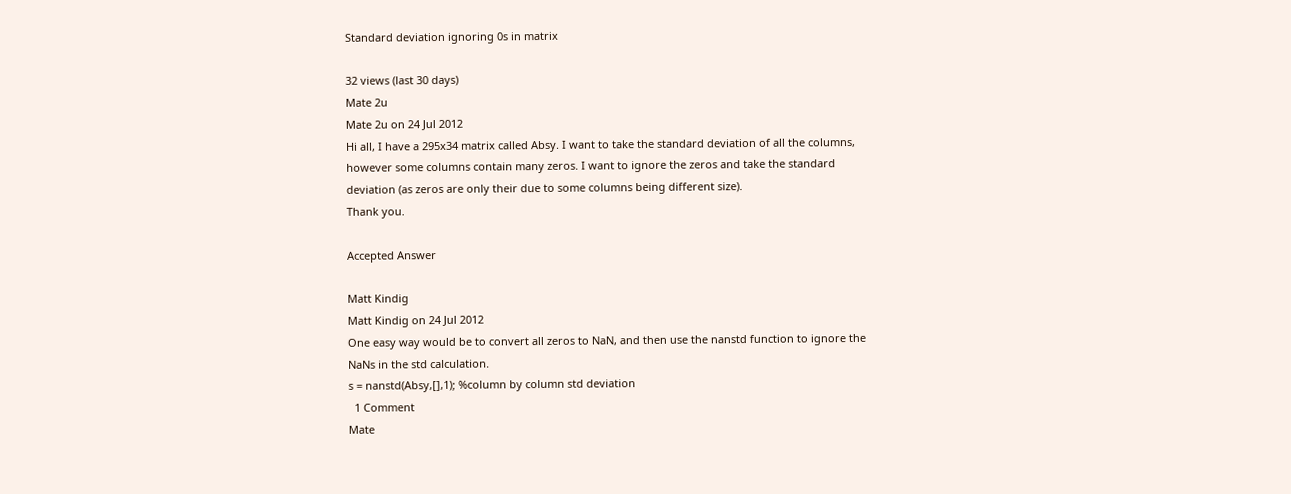Standard deviation ignoring 0s in matrix

32 views (last 30 days)
Mate 2u
Mate 2u on 24 Jul 2012
Hi all, I have a 295x34 matrix called Absy. I want to take the standard deviation of all the columns, however some columns contain many zeros. I want to ignore the zeros and take the standard deviation (as zeros are only their due to some columns being different size).
Thank you.

Accepted Answer

Matt Kindig
Matt Kindig on 24 Jul 2012
One easy way would be to convert all zeros to NaN, and then use the nanstd function to ignore the NaNs in the std calculation.
s = nanstd(Absy,[],1); %column by column std deviation
  1 Comment
Mate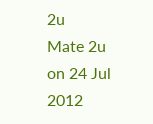2u
Mate 2u on 24 Jul 2012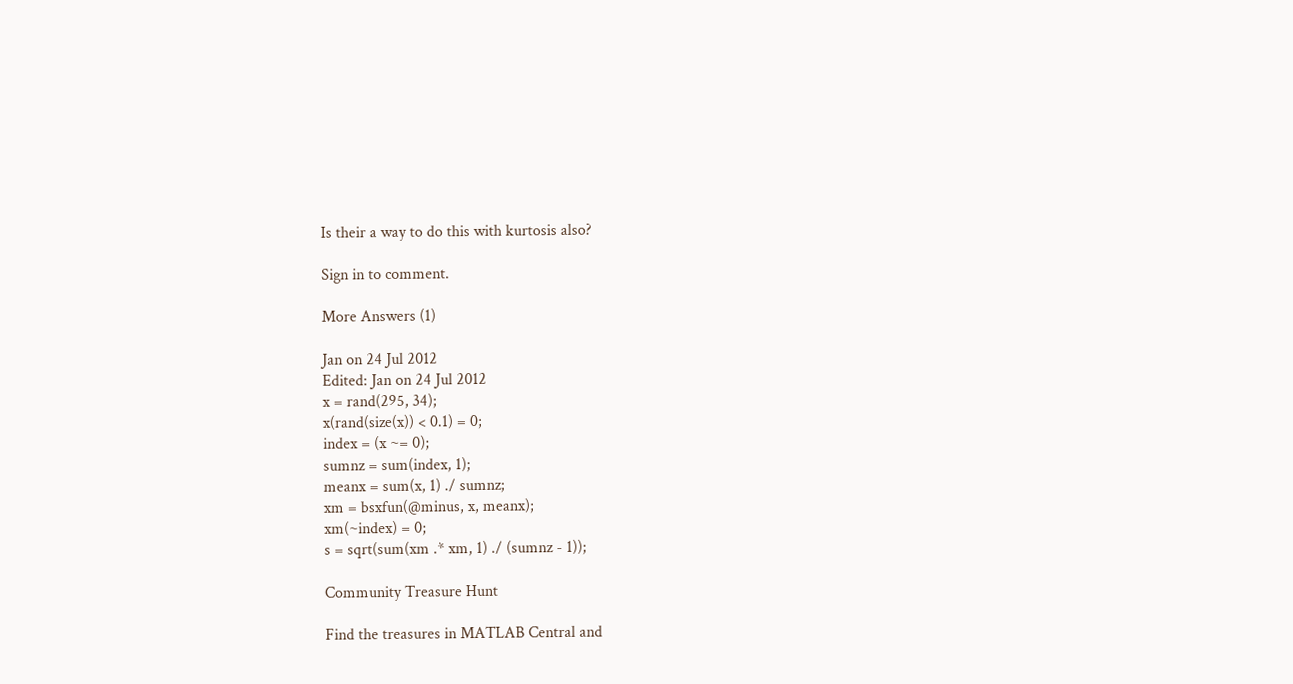Is their a way to do this with kurtosis also?

Sign in to comment.

More Answers (1)

Jan on 24 Jul 2012
Edited: Jan on 24 Jul 2012
x = rand(295, 34);
x(rand(size(x)) < 0.1) = 0;
index = (x ~= 0);
sumnz = sum(index, 1);
meanx = sum(x, 1) ./ sumnz;
xm = bsxfun(@minus, x, meanx);
xm(~index) = 0;
s = sqrt(sum(xm .* xm, 1) ./ (sumnz - 1));

Community Treasure Hunt

Find the treasures in MATLAB Central and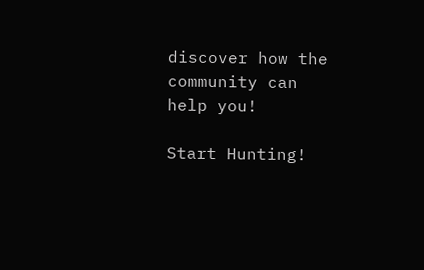discover how the community can help you!

Start Hunting!